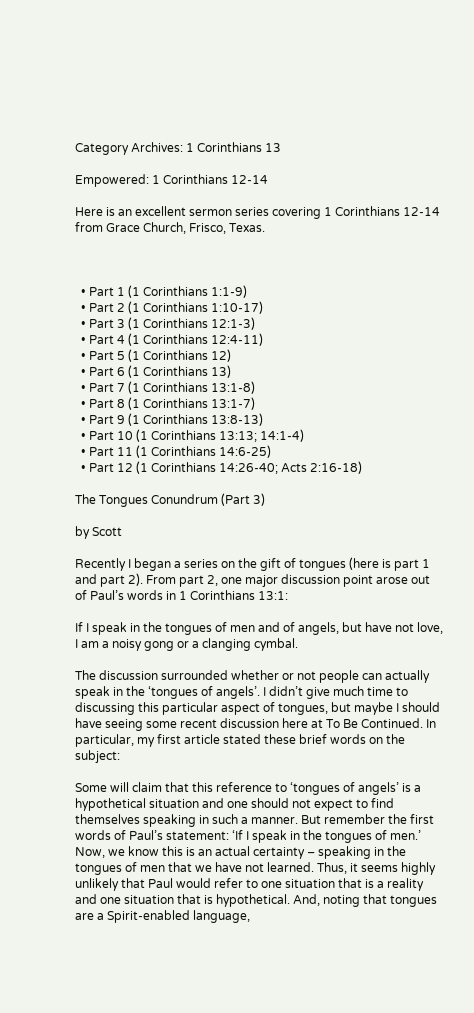Category Archives: 1 Corinthians 13

Empowered: 1 Corinthians 12-14

Here is an excellent sermon series covering 1 Corinthians 12-14 from Grace Church, Frisco, Texas.



  • Part 1 (1 Corinthians 1:1-9)
  • Part 2 (1 Corinthians 1:10-17)
  • Part 3 (1 Corinthians 12:1-3)
  • Part 4 (1 Corinthians 12:4-11)
  • Part 5 (1 Corinthians 12)
  • Part 6 (1 Corinthians 13)
  • Part 7 (1 Corinthians 13:1-8)
  • Part 8 (1 Corinthians 13:1-7)
  • Part 9 (1 Corinthians 13:8-13)
  • Part 10 (1 Corinthians 13:13; 14:1-4)
  • Part 11 (1 Corinthians 14:6-25)
  • Part 12 (1 Corinthians 14:26-40; Acts 2:16-18)

The Tongues Conundrum (Part 3)

by Scott

Recently I began a series on the gift of tongues (here is part 1 and part 2). From part 2, one major discussion point arose out of Paul’s words in 1 Corinthians 13:1:

If I speak in the tongues of men and of angels, but have not love, I am a noisy gong or a clanging cymbal.

The discussion surrounded whether or not people can actually speak in the ‘tongues of angels’. I didn’t give much time to discussing this particular aspect of tongues, but maybe I should have seeing some recent discussion here at To Be Continued. In particular, my first article stated these brief words on the subject:

Some will claim that this reference to ‘tongues of angels’ is a hypothetical situation and one should not expect to find themselves speaking in such a manner. But remember the first words of Paul’s statement: ‘If I speak in the tongues of men.’ Now, we know this is an actual certainty – speaking in the tongues of men that we have not learned. Thus, it seems highly unlikely that Paul would refer to one situation that is a reality and one situation that is hypothetical. And, noting that tongues are a Spirit-enabled language,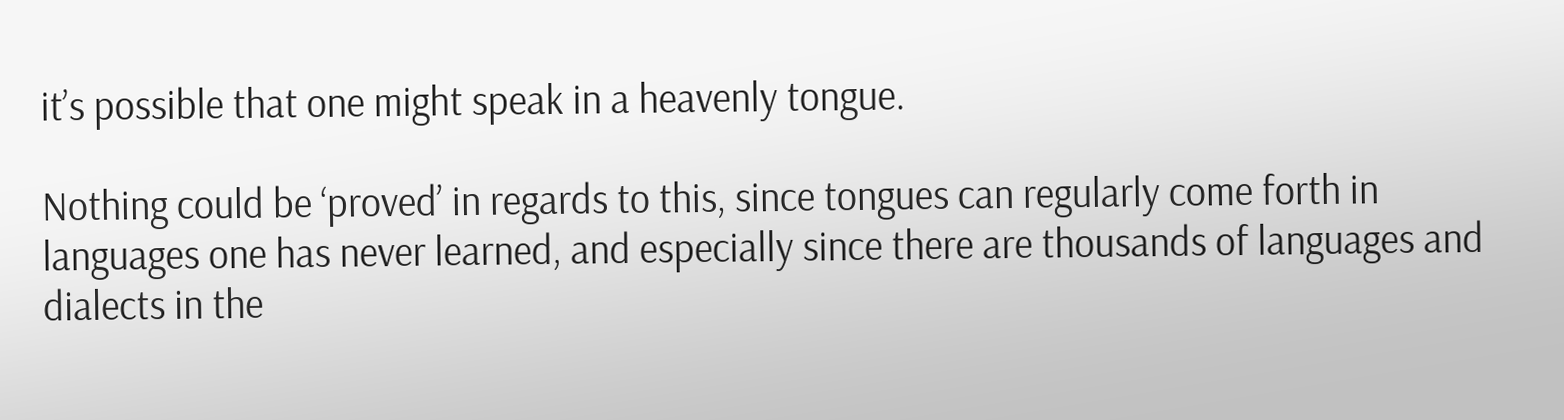it’s possible that one might speak in a heavenly tongue.

Nothing could be ‘proved’ in regards to this, since tongues can regularly come forth in languages one has never learned, and especially since there are thousands of languages and dialects in the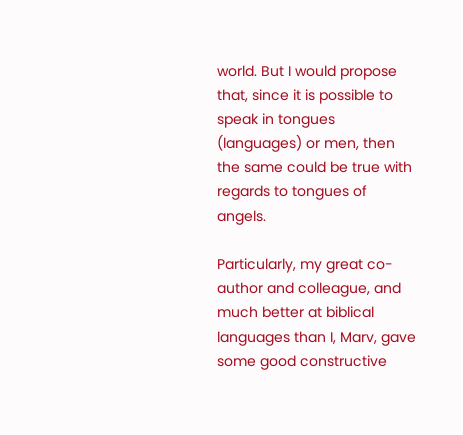world. But I would propose that, since it is possible to speak in tongues (languages) or men, then the same could be true with regards to tongues of angels.

Particularly, my great co-author and colleague, and much better at biblical languages than I, Marv, gave some good constructive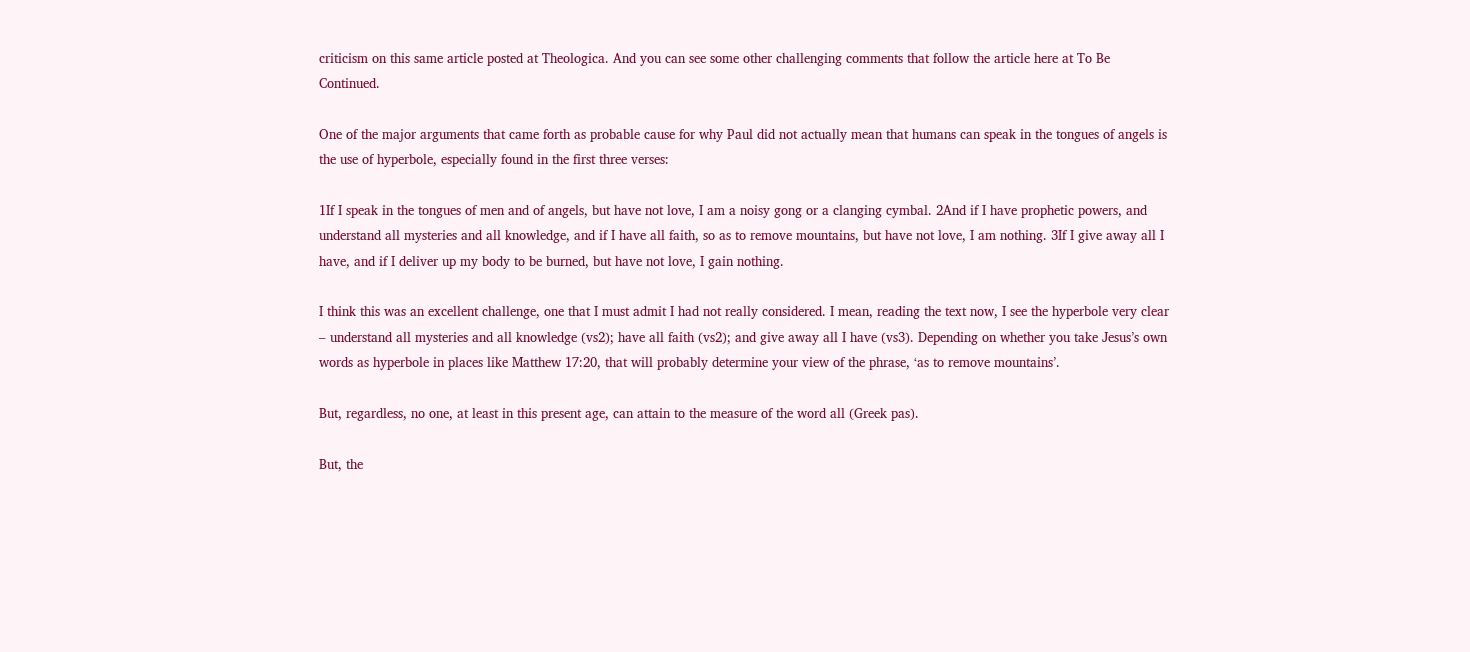criticism on this same article posted at Theologica. And you can see some other challenging comments that follow the article here at To Be Continued.

One of the major arguments that came forth as probable cause for why Paul did not actually mean that humans can speak in the tongues of angels is the use of hyperbole, especially found in the first three verses:

1If I speak in the tongues of men and of angels, but have not love, I am a noisy gong or a clanging cymbal. 2And if I have prophetic powers, and understand all mysteries and all knowledge, and if I have all faith, so as to remove mountains, but have not love, I am nothing. 3If I give away all I have, and if I deliver up my body to be burned, but have not love, I gain nothing.

I think this was an excellent challenge, one that I must admit I had not really considered. I mean, reading the text now, I see the hyperbole very clear – understand all mysteries and all knowledge (vs2); have all faith (vs2); and give away all I have (vs3). Depending on whether you take Jesus’s own words as hyperbole in places like Matthew 17:20, that will probably determine your view of the phrase, ‘as to remove mountains’.

But, regardless, no one, at least in this present age, can attain to the measure of the word all (Greek pas).

But, the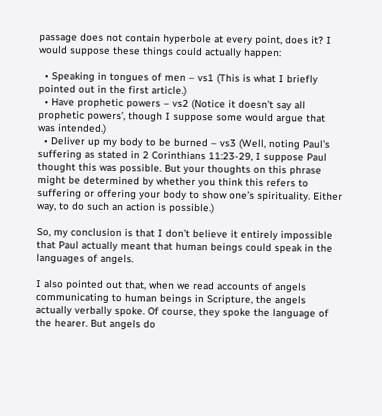passage does not contain hyperbole at every point, does it? I would suppose these things could actually happen:

  • Speaking in tongues of men – vs1 (This is what I briefly pointed out in the first article.)
  • Have prophetic powers – vs2 (Notice it doesn’t say all prophetic powers’, though I suppose some would argue that was intended.)
  • Deliver up my body to be burned – vs3 (Well, noting Paul’s suffering as stated in 2 Corinthians 11:23-29, I suppose Paul thought this was possible. But your thoughts on this phrase might be determined by whether you think this refers to suffering or offering your body to show one’s spirituality. Either way, to do such an action is possible.)

So, my conclusion is that I don’t believe it entirely impossible that Paul actually meant that human beings could speak in the languages of angels.

I also pointed out that, when we read accounts of angels communicating to human beings in Scripture, the angels actually verbally spoke. Of course, they spoke the language of the hearer. But angels do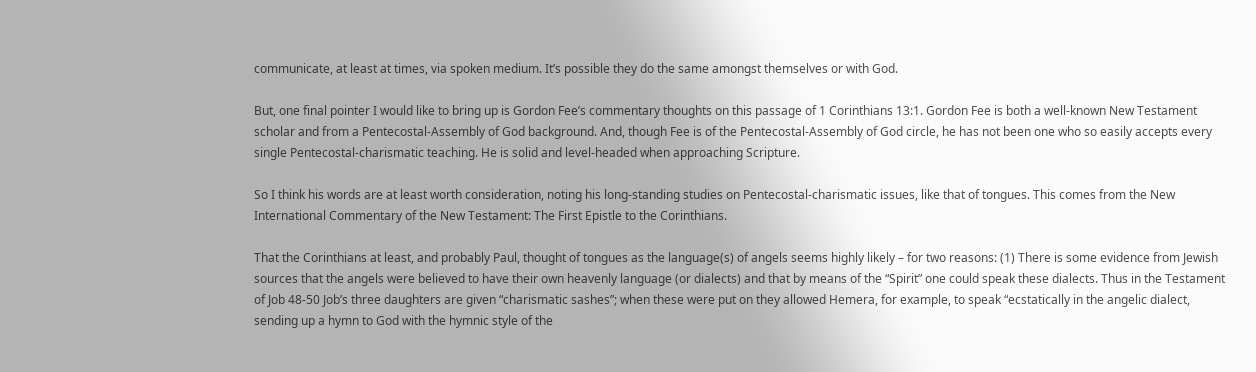communicate, at least at times, via spoken medium. It’s possible they do the same amongst themselves or with God.

But, one final pointer I would like to bring up is Gordon Fee’s commentary thoughts on this passage of 1 Corinthians 13:1. Gordon Fee is both a well-known New Testament scholar and from a Pentecostal-Assembly of God background. And, though Fee is of the Pentecostal-Assembly of God circle, he has not been one who so easily accepts every single Pentecostal-charismatic teaching. He is solid and level-headed when approaching Scripture.

So I think his words are at least worth consideration, noting his long-standing studies on Pentecostal-charismatic issues, like that of tongues. This comes from the New International Commentary of the New Testament: The First Epistle to the Corinthians.

That the Corinthians at least, and probably Paul, thought of tongues as the language(s) of angels seems highly likely – for two reasons: (1) There is some evidence from Jewish sources that the angels were believed to have their own heavenly language (or dialects) and that by means of the “Spirit” one could speak these dialects. Thus in the Testament of Job 48-50 Job’s three daughters are given “charismatic sashes”; when these were put on they allowed Hemera, for example, to speak “ecstatically in the angelic dialect, sending up a hymn to God with the hymnic style of the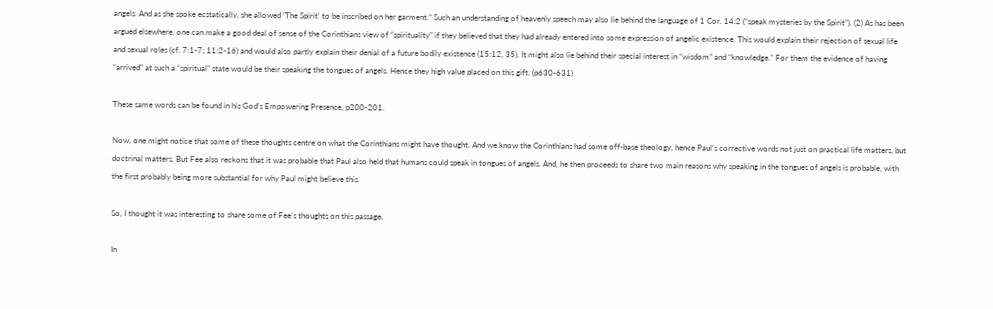angels. And as she spoke ecstatically, she allowed ‘The Spirit’ to be inscribed on her garment.” Such an understanding of heavenly speech may also lie behind the language of 1 Cor. 14:2 (“speak mysteries by the Spirit”). (2) As has been argued elsewhere, one can make a good deal of sense of the Corinthians view of “spirituality” if they believed that they had already entered into some expression of angelic existence. This would explain their rejection of sexual life and sexual roles (cf. 7:1-7; 11:2-16) and would also partly explain their denial of a future bodily existence (15:12, 35). It might also lie behind their special interest in “wisdom” and “knowledge.” For them the evidence of having “arrived” at such a “spiritual” state would be their speaking the tongues of angels. Hence they high value placed on this gift. (p630-631)

These same words can be found in his God’s Empowering Presence, p200-201.

Now, one might notice that some of these thoughts centre on what the Corinthians might have thought. And we know the Corinthians had some off-base theology, hence Paul’s corrective words not just on practical life matters, but doctrinal matters. But Fee also reckons that it was probable that Paul also held that humans could speak in tongues of angels. And, he then proceeds to share two main reasons why speaking in the tongues of angels is probable, with the first probably being more substantial for why Paul might believe this.

So, I thought it was interesting to share some of Fee’s thoughts on this passage.

In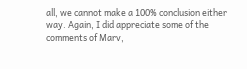all, we cannot make a 100% conclusion either way. Again, I did appreciate some of the comments of Marv,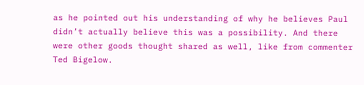as he pointed out his understanding of why he believes Paul didn’t actually believe this was a possibility. And there were other goods thought shared as well, like from commenter Ted Bigelow.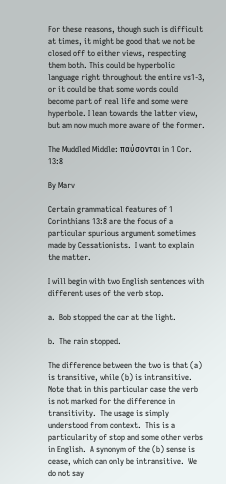For these reasons, though such is difficult at times, it might be good that we not be closed off to either views, respecting them both. This could be hyperbolic language right throughout the entire vs1-3, or it could be that some words could become part of real life and some were hyperbole. I lean towards the latter view, but am now much more aware of the former.

The Muddled Middle: παύσονται in 1 Cor. 13:8

By Marv

Certain grammatical features of 1 Corinthians 13:8 are the focus of a particular spurious argument sometimes made by Cessationists.  I want to explain the matter.

I will begin with two English sentences with different uses of the verb stop.

a.  Bob stopped the car at the light.

b.  The rain stopped.

The difference between the two is that (a) is transitive, while (b) is intransitive.  Note that in this particular case the verb is not marked for the difference in transitivity.  The usage is simply understood from context.  This is a particularity of stop and some other verbs in English.  A synonym of the (b) sense is cease, which can only be intransitive.  We do not say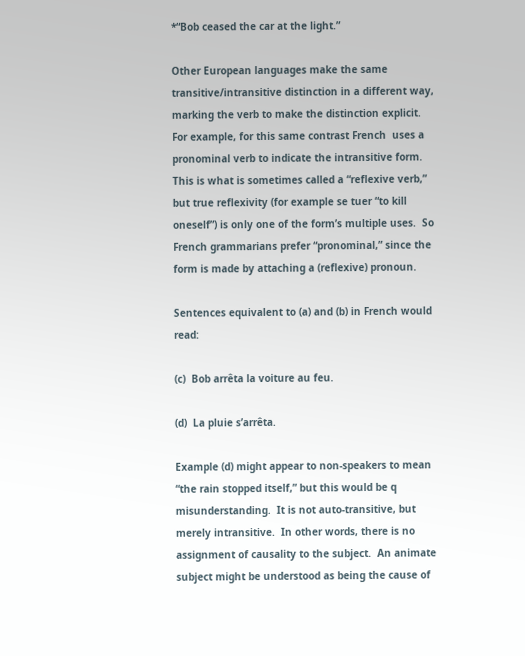*“Bob ceased the car at the light.”

Other European languages make the same transitive/intransitive distinction in a different way, marking the verb to make the distinction explicit.  For example, for this same contrast French  uses a pronominal verb to indicate the intransitive form.  This is what is sometimes called a “reflexive verb,” but true reflexivity (for example se tuer “to kill oneself”) is only one of the form’s multiple uses.  So French grammarians prefer “pronominal,” since the form is made by attaching a (reflexive) pronoun.

Sentences equivalent to (a) and (b) in French would read:

(c)  Bob arrêta la voiture au feu.

(d)  La pluie s’arrêta.

Example (d) might appear to non-speakers to mean “the rain stopped itself,” but this would be q misunderstanding.  It is not auto-transitive, but merely intransitive.  In other words, there is no assignment of causality to the subject.  An animate subject might be understood as being the cause of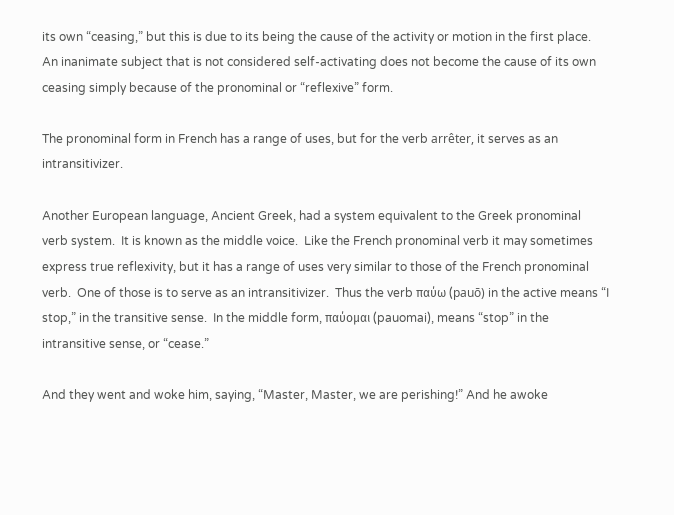its own “ceasing,” but this is due to its being the cause of the activity or motion in the first place.  An inanimate subject that is not considered self-activating does not become the cause of its own ceasing simply because of the pronominal or “reflexive” form.

The pronominal form in French has a range of uses, but for the verb arrêter, it serves as an intransitivizer.

Another European language, Ancient Greek, had a system equivalent to the Greek pronominal verb system.  It is known as the middle voice.  Like the French pronominal verb it may sometimes express true reflexivity, but it has a range of uses very similar to those of the French pronominal verb.  One of those is to serve as an intransitivizer.  Thus the verb παύω (pauō) in the active means “I stop,” in the transitive sense.  In the middle form, παύομαι (pauomai), means “stop” in the intransitive sense, or “cease.”

And they went and woke him, saying, “Master, Master, we are perishing!” And he awoke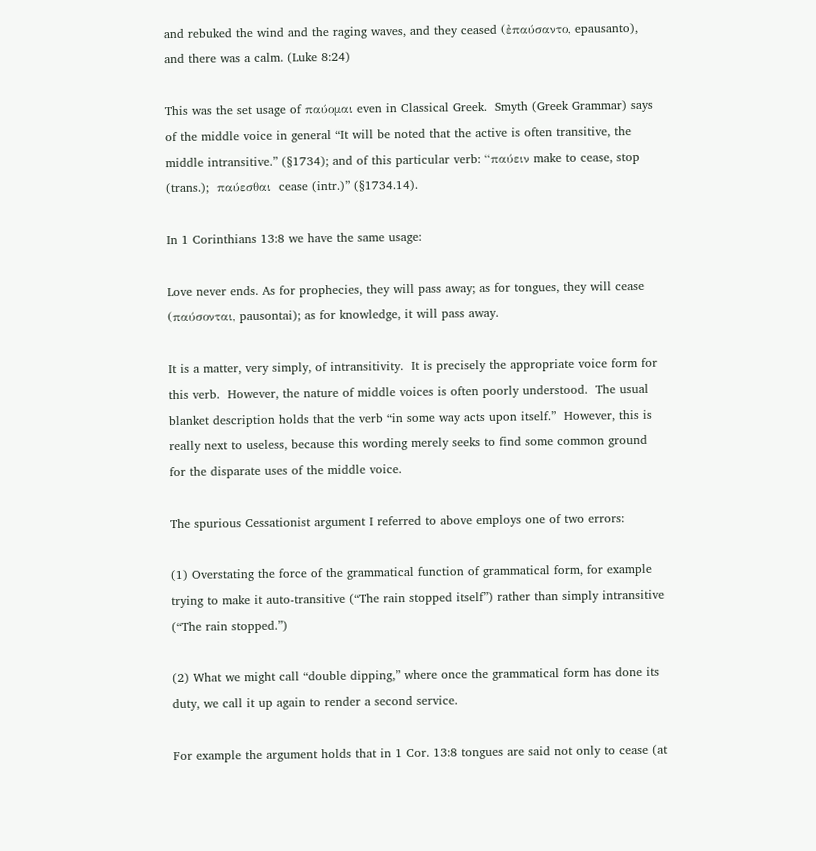and rebuked the wind and the raging waves, and they ceased (ἐπαύσαντο, epausanto), and there was a calm. (Luke 8:24)

This was the set usage of παύομαι even in Classical Greek.  Smyth (Greek Grammar) says of the middle voice in general “It will be noted that the active is often transitive, the middle intransitive.” (§1734); and of this particular verb: “παύειν make to cease, stop (trans.);  παύεσθαι  cease (intr.)” (§1734.14).

In 1 Corinthians 13:8 we have the same usage:

Love never ends. As for prophecies, they will pass away; as for tongues, they will cease (παύσονται, pausontai); as for knowledge, it will pass away.

It is a matter, very simply, of intransitivity.  It is precisely the appropriate voice form for this verb.  However, the nature of middle voices is often poorly understood.  The usual blanket description holds that the verb “in some way acts upon itself.”  However, this is really next to useless, because this wording merely seeks to find some common ground for the disparate uses of the middle voice.

The spurious Cessationist argument I referred to above employs one of two errors:

(1) Overstating the force of the grammatical function of grammatical form, for example trying to make it auto-transitive (“The rain stopped itself”) rather than simply intransitive (“The rain stopped.”)

(2) What we might call “double dipping,” where once the grammatical form has done its duty, we call it up again to render a second service.

For example the argument holds that in 1 Cor. 13:8 tongues are said not only to cease (at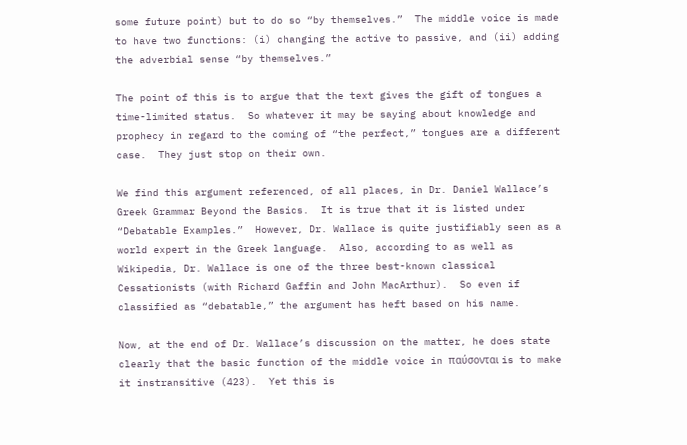some future point) but to do so “by themselves.”  The middle voice is made to have two functions: (i) changing the active to passive, and (ii) adding the adverbial sense “by themselves.”

The point of this is to argue that the text gives the gift of tongues a time-limited status.  So whatever it may be saying about knowledge and prophecy in regard to the coming of “the perfect,” tongues are a different case.  They just stop on their own.

We find this argument referenced, of all places, in Dr. Daniel Wallace’s  Greek Grammar Beyond the Basics.  It is true that it is listed under “Debatable Examples.”  However, Dr. Wallace is quite justifiably seen as a world expert in the Greek language.  Also, according to as well as Wikipedia, Dr. Wallace is one of the three best-known classical Cessationists (with Richard Gaffin and John MacArthur).  So even if classified as “debatable,” the argument has heft based on his name.

Now, at the end of Dr. Wallace’s discussion on the matter, he does state clearly that the basic function of the middle voice in παύσονται is to make it instransitive (423).  Yet this is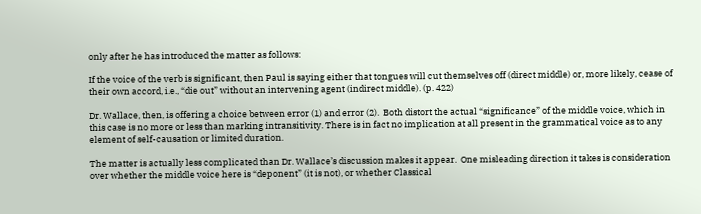only after he has introduced the matter as follows:

If the voice of the verb is significant, then Paul is saying either that tongues will cut themselves off (direct middle) or, more likely, cease of their own accord, i.e., “die out” without an intervening agent (indirect middle). (p. 422)

Dr. Wallace, then, is offering a choice between error (1) and error (2).  Both distort the actual “significance” of the middle voice, which in this case is no more or less than marking intransitivity. There is in fact no implication at all present in the grammatical voice as to any element of self-causation or limited duration.

The matter is actually less complicated than Dr. Wallace’s discussion makes it appear.  One misleading direction it takes is consideration over whether the middle voice here is “deponent” (it is not), or whether Classical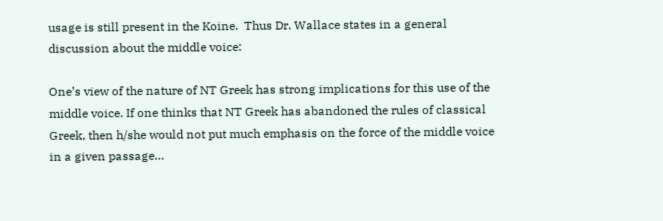usage is still present in the Koine.  Thus Dr. Wallace states in a general discussion about the middle voice:

One’s view of the nature of NT Greek has strong implications for this use of the middle voice. If one thinks that NT Greek has abandoned the rules of classical Greek, then h/she would not put much emphasis on the force of the middle voice in a given passage…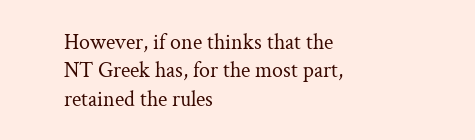However, if one thinks that the NT Greek has, for the most part, retained the rules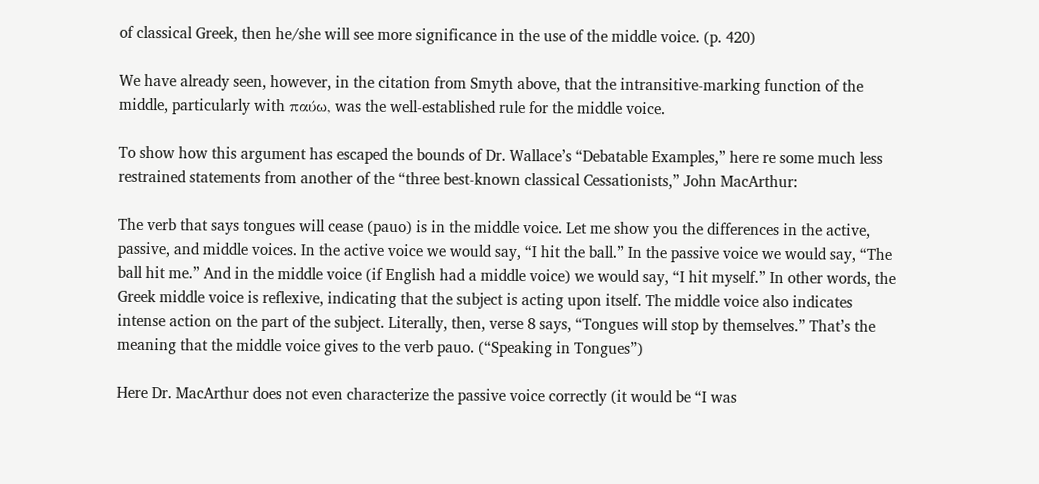of classical Greek, then he/she will see more significance in the use of the middle voice. (p. 420)

We have already seen, however, in the citation from Smyth above, that the intransitive-marking function of the middle, particularly with παύω, was the well-established rule for the middle voice.

To show how this argument has escaped the bounds of Dr. Wallace’s “Debatable Examples,” here re some much less restrained statements from another of the “three best-known classical Cessationists,” John MacArthur:

The verb that says tongues will cease (pauo) is in the middle voice. Let me show you the differences in the active, passive, and middle voices. In the active voice we would say, “I hit the ball.” In the passive voice we would say, “The ball hit me.” And in the middle voice (if English had a middle voice) we would say, “I hit myself.” In other words, the Greek middle voice is reflexive, indicating that the subject is acting upon itself. The middle voice also indicates intense action on the part of the subject. Literally, then, verse 8 says, “Tongues will stop by themselves.” That’s the meaning that the middle voice gives to the verb pauo. (“Speaking in Tongues”)

Here Dr. MacArthur does not even characterize the passive voice correctly (it would be “I was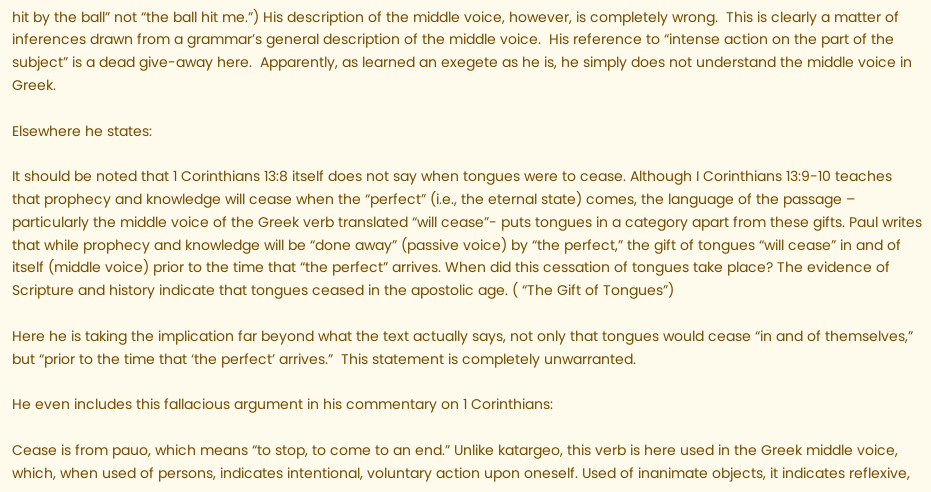hit by the ball” not “the ball hit me.”) His description of the middle voice, however, is completely wrong.  This is clearly a matter of inferences drawn from a grammar’s general description of the middle voice.  His reference to “intense action on the part of the subject” is a dead give-away here.  Apparently, as learned an exegete as he is, he simply does not understand the middle voice in Greek.

Elsewhere he states:

It should be noted that 1 Corinthians 13:8 itself does not say when tongues were to cease. Although I Corinthians 13:9-10 teaches that prophecy and knowledge will cease when the “perfect” (i.e., the eternal state) comes, the language of the passage – particularly the middle voice of the Greek verb translated “will cease”- puts tongues in a category apart from these gifts. Paul writes that while prophecy and knowledge will be “done away” (passive voice) by “the perfect,” the gift of tongues “will cease” in and of itself (middle voice) prior to the time that “the perfect” arrives. When did this cessation of tongues take place? The evidence of Scripture and history indicate that tongues ceased in the apostolic age. ( “The Gift of Tongues”)

Here he is taking the implication far beyond what the text actually says, not only that tongues would cease “in and of themselves,” but “prior to the time that ‘the perfect’ arrives.”  This statement is completely unwarranted.

He even includes this fallacious argument in his commentary on 1 Corinthians:

Cease is from pauo, which means “to stop, to come to an end.” Unlike katargeo, this verb is here used in the Greek middle voice, which, when used of persons, indicates intentional, voluntary action upon oneself. Used of inanimate objects, it indicates reflexive,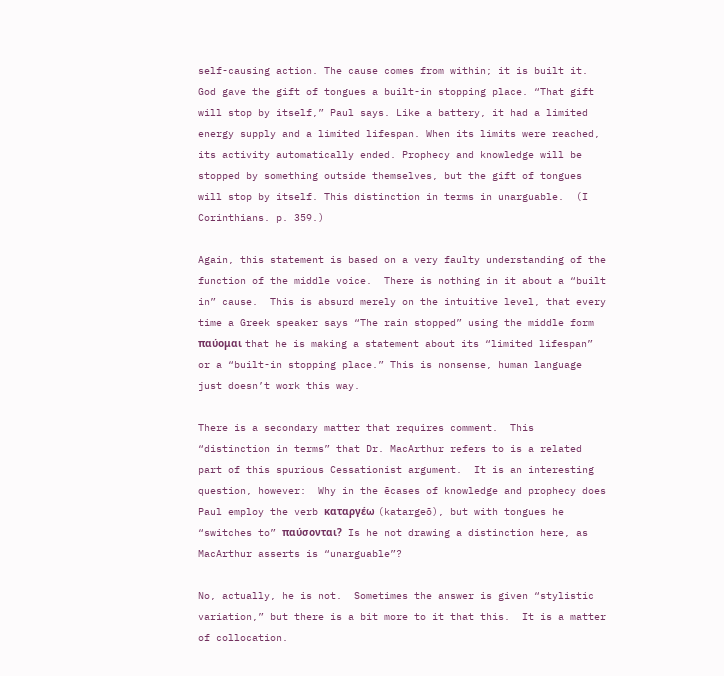self-causing action. The cause comes from within; it is built it. God gave the gift of tongues a built-in stopping place. “That gift will stop by itself,” Paul says. Like a battery, it had a limited energy supply and a limited lifespan. When its limits were reached, its activity automatically ended. Prophecy and knowledge will be stopped by something outside themselves, but the gift of tongues will stop by itself. This distinction in terms in unarguable.  (I Corinthians. p. 359.)

Again, this statement is based on a very faulty understanding of the function of the middle voice.  There is nothing in it about a “built in” cause.  This is absurd merely on the intuitive level, that every time a Greek speaker says “The rain stopped” using the middle form παύομαι that he is making a statement about its “limited lifespan” or a “built-in stopping place.” This is nonsense, human language just doesn’t work this way.

There is a secondary matter that requires comment.  This “distinction in terms” that Dr. MacArthur refers to is a related part of this spurious Cessationist argument.  It is an interesting question, however:  Why in the ēcases of knowledge and prophecy does Paul employ the verb καταργέω (katargeō), but with tongues he “switches to” παύσονται?  Is he not drawing a distinction here, as MacArthur asserts is “unarguable”?

No, actually, he is not.  Sometimes the answer is given “stylistic variation,” but there is a bit more to it that this.  It is a matter of collocation.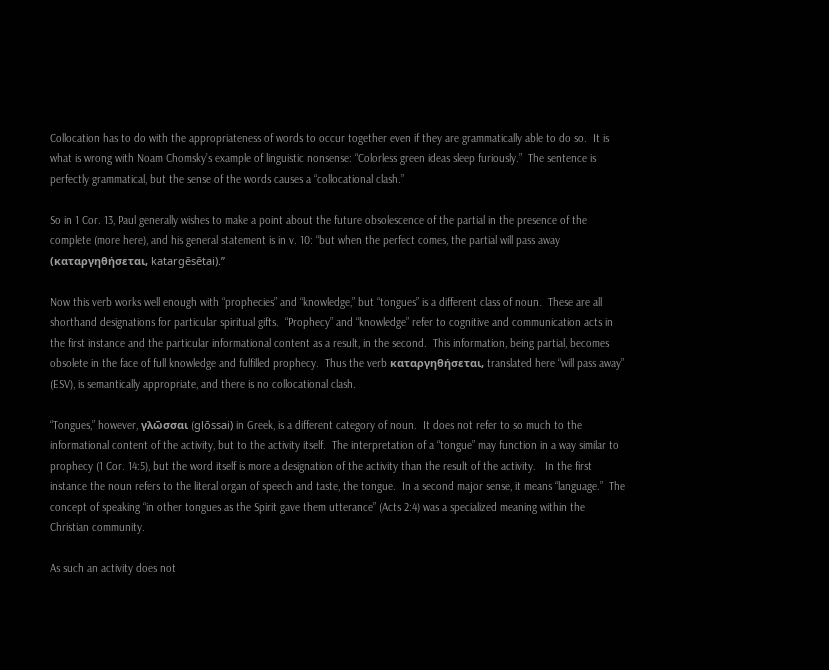Collocation has to do with the appropriateness of words to occur together even if they are grammatically able to do so.  It is what is wrong with Noam Chomsky’s example of linguistic nonsense: “Colorless green ideas sleep furiously.”  The sentence is perfectly grammatical, but the sense of the words causes a “collocational clash.”

So in 1 Cor. 13, Paul generally wishes to make a point about the future obsolescence of the partial in the presence of the complete (more here), and his general statement is in v. 10: “but when the perfect comes, the partial will pass away (καταργηθήσεται, katargēsētai).”

Now this verb works well enough with “prophecies” and “knowledge,” but “tongues” is a different class of noun.  These are all shorthand designations for particular spiritual gifts.  “Prophecy” and “knowledge” refer to cognitive and communication acts in the first instance and the particular informational content as a result, in the second.  This information, being partial, becomes obsolete in the face of full knowledge and fulfilled prophecy.  Thus the verb καταργηθήσεται, translated here “will pass away” (ESV), is semantically appropriate, and there is no collocational clash.

“Tongues,” however, γλῶσσαι (glōssai) in Greek, is a different category of noun.  It does not refer to so much to the informational content of the activity, but to the activity itself.  The interpretation of a “tongue” may function in a way similar to prophecy (1 Cor. 14:5), but the word itself is more a designation of the activity than the result of the activity.   In the first instance the noun refers to the literal organ of speech and taste, the tongue.  In a second major sense, it means “language.”  The concept of speaking “in other tongues as the Spirit gave them utterance” (Acts 2:4) was a specialized meaning within the Christian community.

As such an activity does not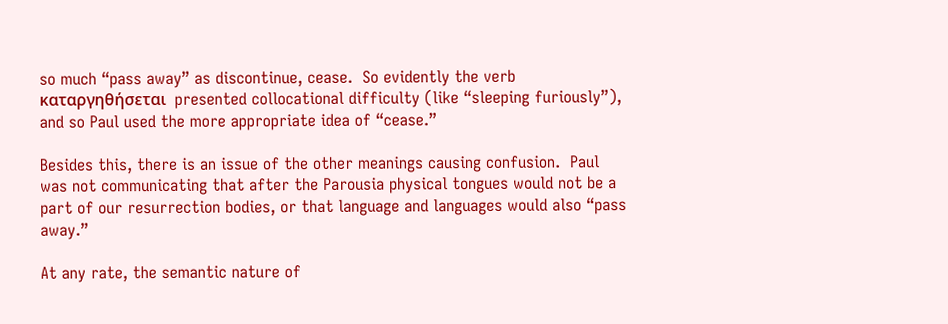so much “pass away” as discontinue, cease.  So evidently the verb καταργηθήσεται  presented collocational difficulty (like “sleeping furiously”), and so Paul used the more appropriate idea of “cease.”

Besides this, there is an issue of the other meanings causing confusion.  Paul was not communicating that after the Parousia physical tongues would not be a part of our resurrection bodies, or that language and languages would also “pass away.”

At any rate, the semantic nature of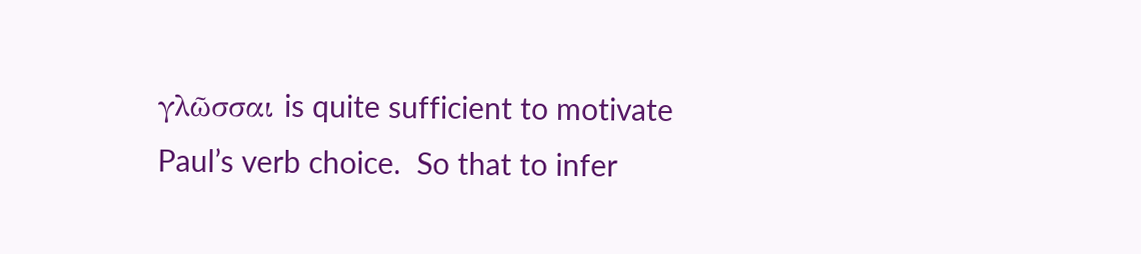γλῶσσαι is quite sufficient to motivate Paul’s verb choice.  So that to infer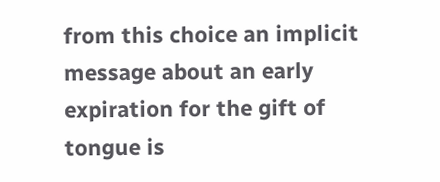from this choice an implicit message about an early expiration for the gift of tongue is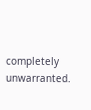completely unwarranted.